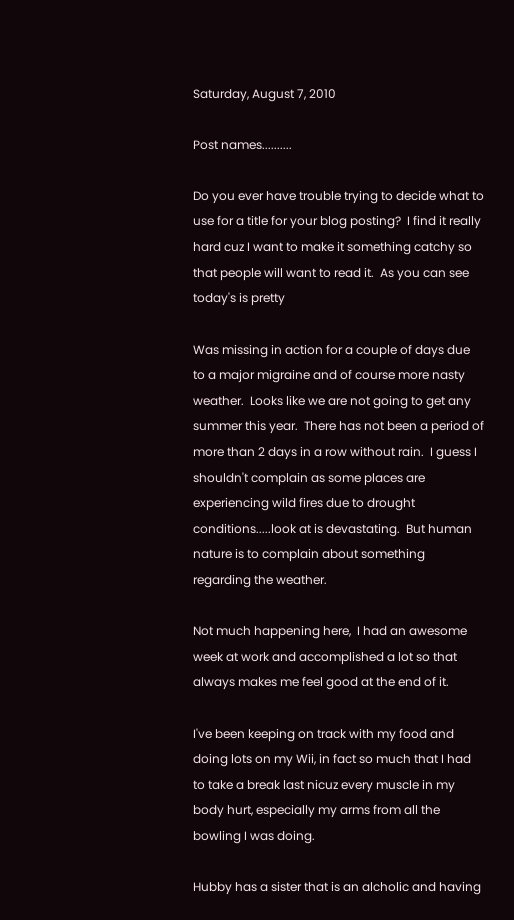Saturday, August 7, 2010

Post names..........

Do you ever have trouble trying to decide what to use for a title for your blog posting?  I find it really hard cuz I want to make it something catchy so that people will want to read it.  As you can see today's is pretty

Was missing in action for a couple of days due to a major migraine and of course more nasty weather.  Looks like we are not going to get any summer this year.  There has not been a period of more than 2 days in a row without rain.  I guess I shouldn't complain as some places are experiencing wild fires due to drought conditions.....look at is devastating.  But human nature is to complain about something regarding the weather.

Not much happening here,  I had an awesome week at work and accomplished a lot so that always makes me feel good at the end of it.

I've been keeping on track with my food and doing lots on my Wii, in fact so much that I had to take a break last nicuz every muscle in my body hurt, especially my arms from all the bowling I was doing.

Hubby has a sister that is an alcholic and having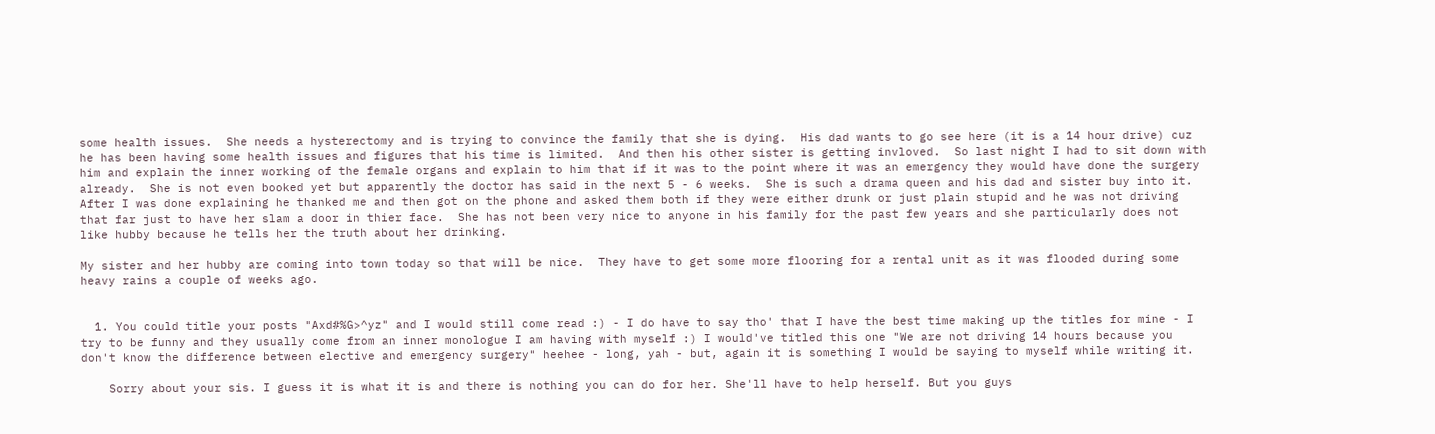some health issues.  She needs a hysterectomy and is trying to convince the family that she is dying.  His dad wants to go see here (it is a 14 hour drive) cuz he has been having some health issues and figures that his time is limited.  And then his other sister is getting invloved.  So last night I had to sit down with him and explain the inner working of the female organs and explain to him that if it was to the point where it was an emergency they would have done the surgery already.  She is not even booked yet but apparently the doctor has said in the next 5 - 6 weeks.  She is such a drama queen and his dad and sister buy into it.  After I was done explaining he thanked me and then got on the phone and asked them both if they were either drunk or just plain stupid and he was not driving that far just to have her slam a door in thier face.  She has not been very nice to anyone in his family for the past few years and she particularly does not like hubby because he tells her the truth about her drinking.

My sister and her hubby are coming into town today so that will be nice.  They have to get some more flooring for a rental unit as it was flooded during some heavy rains a couple of weeks ago.


  1. You could title your posts "Axd#%G>^yz" and I would still come read :) - I do have to say tho' that I have the best time making up the titles for mine - I try to be funny and they usually come from an inner monologue I am having with myself :) I would've titled this one "We are not driving 14 hours because you don't know the difference between elective and emergency surgery" heehee - long, yah - but, again it is something I would be saying to myself while writing it.

    Sorry about your sis. I guess it is what it is and there is nothing you can do for her. She'll have to help herself. But you guys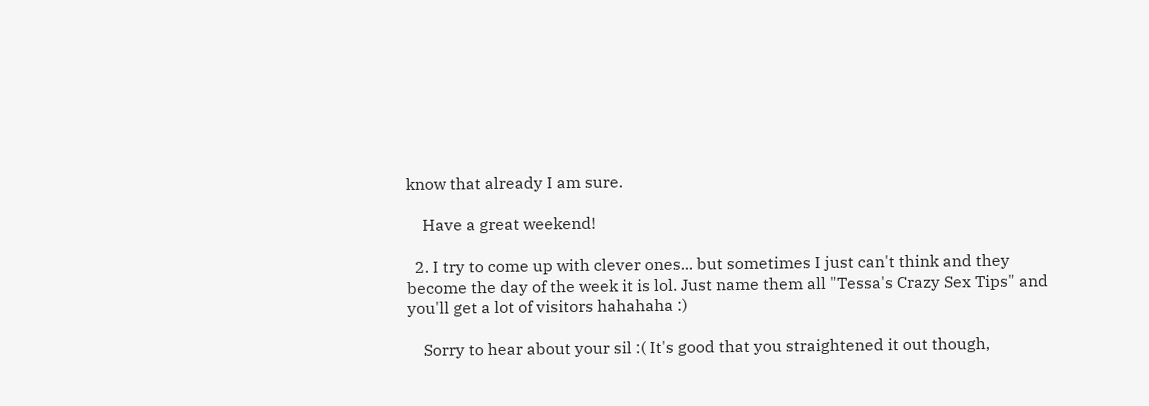know that already I am sure.

    Have a great weekend!

  2. I try to come up with clever ones... but sometimes I just can't think and they become the day of the week it is lol. Just name them all "Tessa's Crazy Sex Tips" and you'll get a lot of visitors hahahaha :)

    Sorry to hear about your sil :( It's good that you straightened it out though,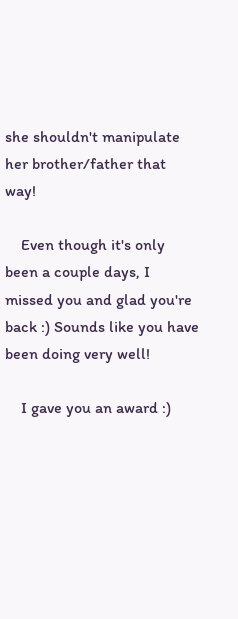she shouldn't manipulate her brother/father that way!

    Even though it's only been a couple days, I missed you and glad you're back :) Sounds like you have been doing very well!

    I gave you an award :)